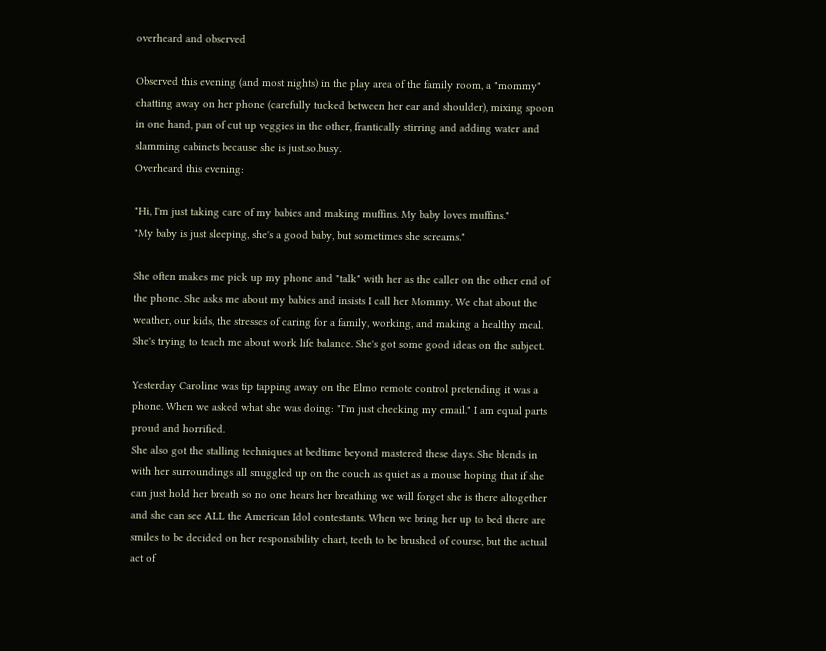overheard and observed

Observed this evening (and most nights) in the play area of the family room, a "mommy" chatting away on her phone (carefully tucked between her ear and shoulder), mixing spoon in one hand, pan of cut up veggies in the other, frantically stirring and adding water and slamming cabinets because she is just.so.busy.
Overheard this evening:

"Hi, I'm just taking care of my babies and making muffins. My baby loves muffins."
"My baby is just sleeping, she's a good baby, but sometimes she screams."

She often makes me pick up my phone and "talk" with her as the caller on the other end of the phone. She asks me about my babies and insists I call her Mommy. We chat about the weather, our kids, the stresses of caring for a family, working, and making a healthy meal. She's trying to teach me about work life balance. She's got some good ideas on the subject.

Yesterday Caroline was tip tapping away on the Elmo remote control pretending it was a phone. When we asked what she was doing: "I'm just checking my email." I am equal parts proud and horrified.
She also got the stalling techniques at bedtime beyond mastered these days. She blends in with her surroundings all snuggled up on the couch as quiet as a mouse hoping that if she can just hold her breath so no one hears her breathing we will forget she is there altogether and she can see ALL the American Idol contestants. When we bring her up to bed there are smiles to be decided on her responsibility chart, teeth to be brushed of course, but the actual act of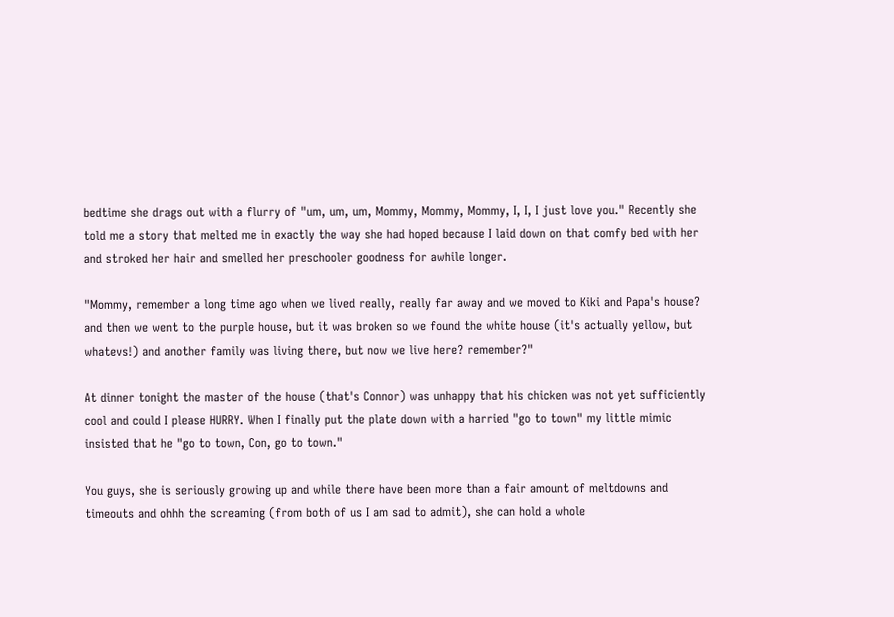bedtime she drags out with a flurry of "um, um, um, Mommy, Mommy, Mommy, I, I, I just love you." Recently she told me a story that melted me in exactly the way she had hoped because I laid down on that comfy bed with her and stroked her hair and smelled her preschooler goodness for awhile longer.

"Mommy, remember a long time ago when we lived really, really far away and we moved to Kiki and Papa's house? and then we went to the purple house, but it was broken so we found the white house (it's actually yellow, but whatevs!) and another family was living there, but now we live here? remember?"

At dinner tonight the master of the house (that's Connor) was unhappy that his chicken was not yet sufficiently cool and could I please HURRY. When I finally put the plate down with a harried "go to town" my little mimic insisted that he "go to town, Con, go to town."

You guys, she is seriously growing up and while there have been more than a fair amount of meltdowns and timeouts and ohhh the screaming (from both of us I am sad to admit), she can hold a whole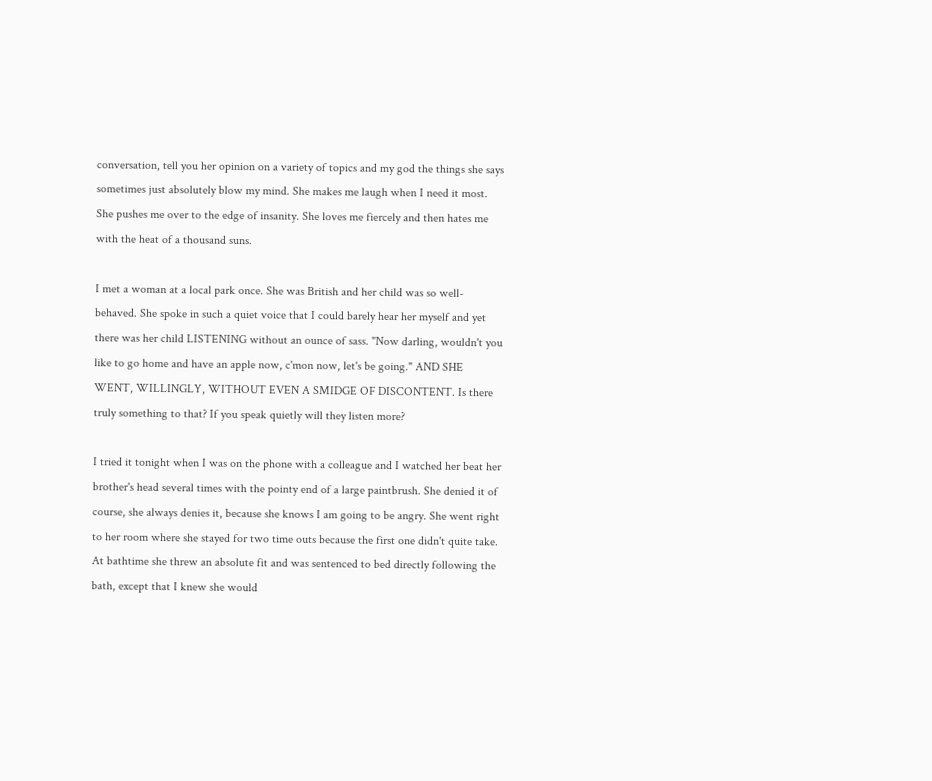conversation, tell you her opinion on a variety of topics and my god the things she says sometimes just absolutely blow my mind. She makes me laugh when I need it most. She pushes me over to the edge of insanity. She loves me fiercely and then hates me with the heat of a thousand suns.

I met a woman at a local park once. She was British and her child was so well-behaved. She spoke in such a quiet voice that I could barely hear her myself and yet there was her child LISTENING without an ounce of sass. "Now darling, wouldn't you like to go home and have an apple now, c'mon now, let's be going." AND SHE WENT, WILLINGLY, WITHOUT EVEN A SMIDGE OF DISCONTENT. Is there truly something to that? If you speak quietly will they listen more?

I tried it tonight when I was on the phone with a colleague and I watched her beat her brother's head several times with the pointy end of a large paintbrush. She denied it of course, she always denies it, because she knows I am going to be angry. She went right to her room where she stayed for two time outs because the first one didn't quite take. At bathtime she threw an absolute fit and was sentenced to bed directly following the bath, except that I knew she would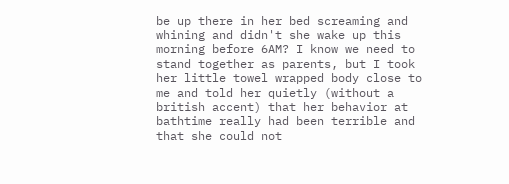be up there in her bed screaming and whining and didn't she wake up this morning before 6AM? I know we need to stand together as parents, but I took her little towel wrapped body close to me and told her quietly (without a british accent) that her behavior at bathtime really had been terrible and that she could not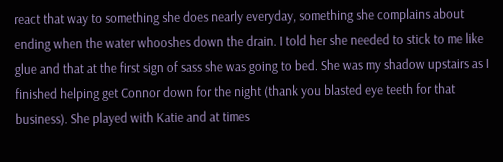react that way to something she does nearly everyday, something she complains about ending when the water whooshes down the drain. I told her she needed to stick to me like glue and that at the first sign of sass she was going to bed. She was my shadow upstairs as I finished helping get Connor down for the night (thank you blasted eye teeth for that business). She played with Katie and at times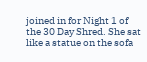joined in for Night 1 of the 30 Day Shred. She sat like a statue on the sofa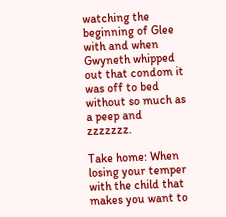watching the beginning of Glee with and when Gwyneth whipped out that condom it was off to bed without so much as a peep and zzzzzzz.

Take home: When losing your temper with the child that makes you want to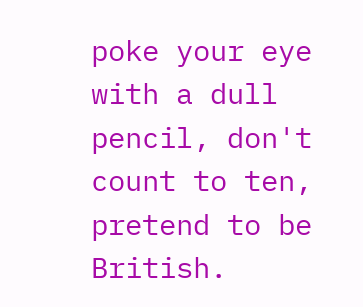poke your eye with a dull pencil, don't count to ten, pretend to be British.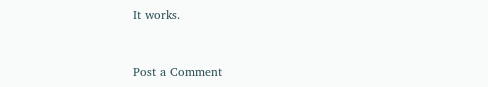It works.


Post a Comment